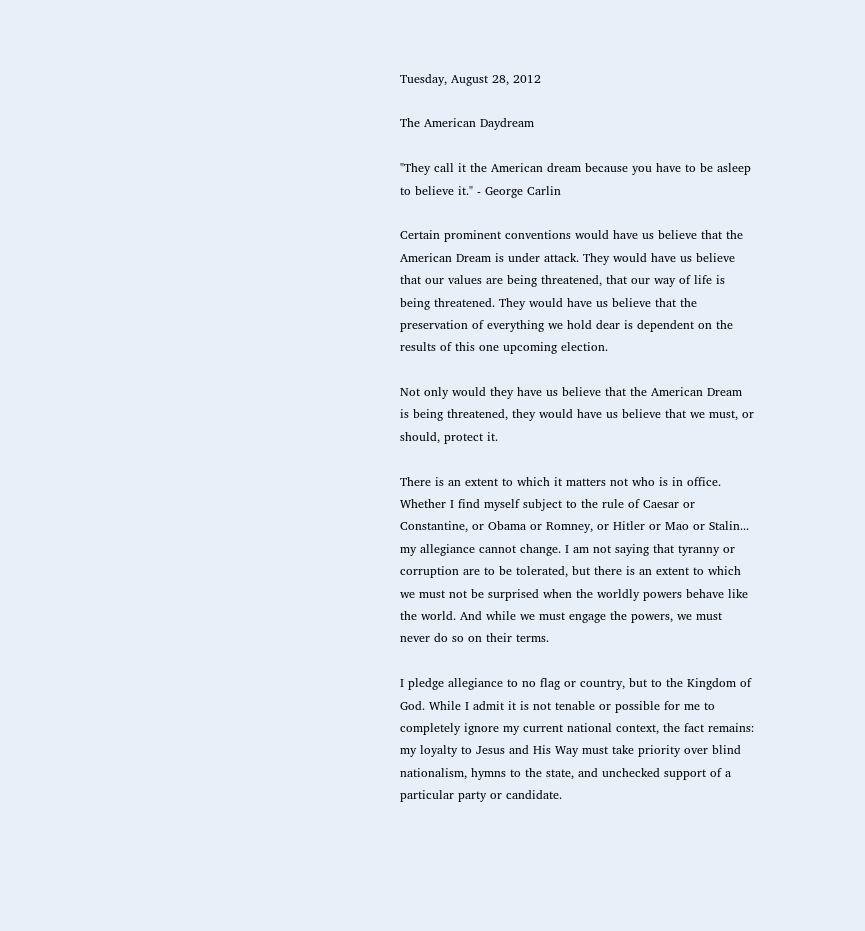Tuesday, August 28, 2012

The American Daydream

"They call it the American dream because you have to be asleep to believe it." - George Carlin

Certain prominent conventions would have us believe that the American Dream is under attack. They would have us believe that our values are being threatened, that our way of life is being threatened. They would have us believe that the preservation of everything we hold dear is dependent on the results of this one upcoming election.

Not only would they have us believe that the American Dream is being threatened, they would have us believe that we must, or should, protect it.

There is an extent to which it matters not who is in office. Whether I find myself subject to the rule of Caesar or Constantine, or Obama or Romney, or Hitler or Mao or Stalin... my allegiance cannot change. I am not saying that tyranny or corruption are to be tolerated, but there is an extent to which we must not be surprised when the worldly powers behave like the world. And while we must engage the powers, we must never do so on their terms.

I pledge allegiance to no flag or country, but to the Kingdom of God. While I admit it is not tenable or possible for me to completely ignore my current national context, the fact remains: my loyalty to Jesus and His Way must take priority over blind nationalism, hymns to the state, and unchecked support of a particular party or candidate.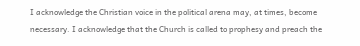I acknowledge the Christian voice in the political arena may, at times, become necessary. I acknowledge that the Church is called to prophesy and preach the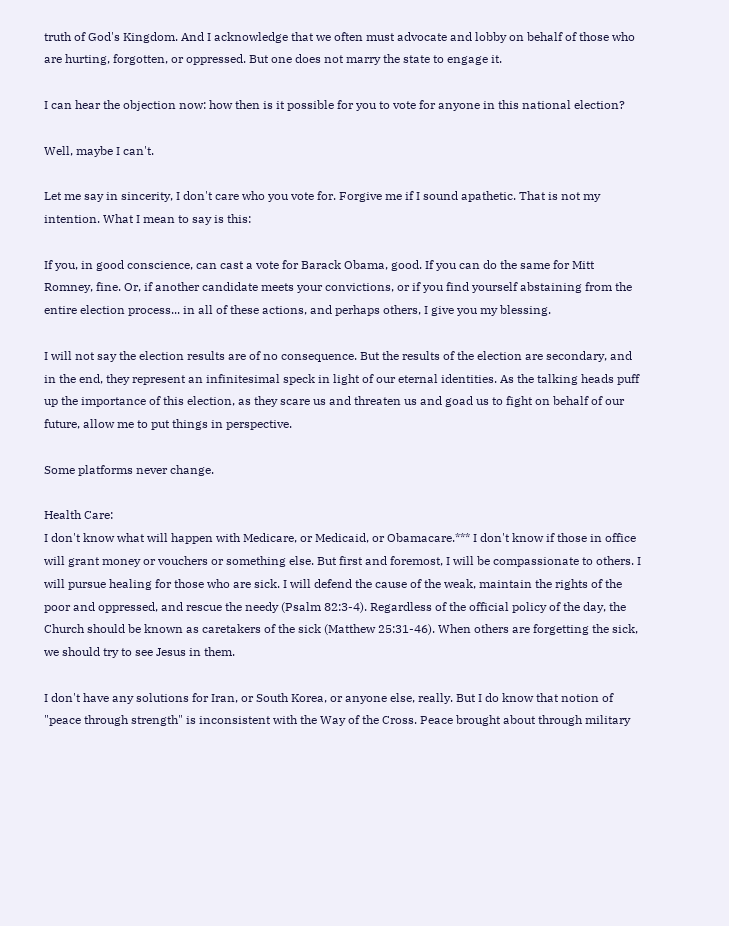truth of God's Kingdom. And I acknowledge that we often must advocate and lobby on behalf of those who are hurting, forgotten, or oppressed. But one does not marry the state to engage it.

I can hear the objection now: how then is it possible for you to vote for anyone in this national election?

Well, maybe I can't.

Let me say in sincerity, I don't care who you vote for. Forgive me if I sound apathetic. That is not my intention. What I mean to say is this:

If you, in good conscience, can cast a vote for Barack Obama, good. If you can do the same for Mitt Romney, fine. Or, if another candidate meets your convictions, or if you find yourself abstaining from the entire election process... in all of these actions, and perhaps others, I give you my blessing.

I will not say the election results are of no consequence. But the results of the election are secondary, and in the end, they represent an infinitesimal speck in light of our eternal identities. As the talking heads puff up the importance of this election, as they scare us and threaten us and goad us to fight on behalf of our future, allow me to put things in perspective.

Some platforms never change.

Health Care:
I don't know what will happen with Medicare, or Medicaid, or Obamacare.*** I don't know if those in office will grant money or vouchers or something else. But first and foremost, I will be compassionate to others. I will pursue healing for those who are sick. I will defend the cause of the weak, maintain the rights of the poor and oppressed, and rescue the needy (Psalm 82:3-4). Regardless of the official policy of the day, the Church should be known as caretakers of the sick (Matthew 25:31-46). When others are forgetting the sick, we should try to see Jesus in them.

I don't have any solutions for Iran, or South Korea, or anyone else, really. But I do know that notion of "peace through strength" is inconsistent with the Way of the Cross. Peace brought about through military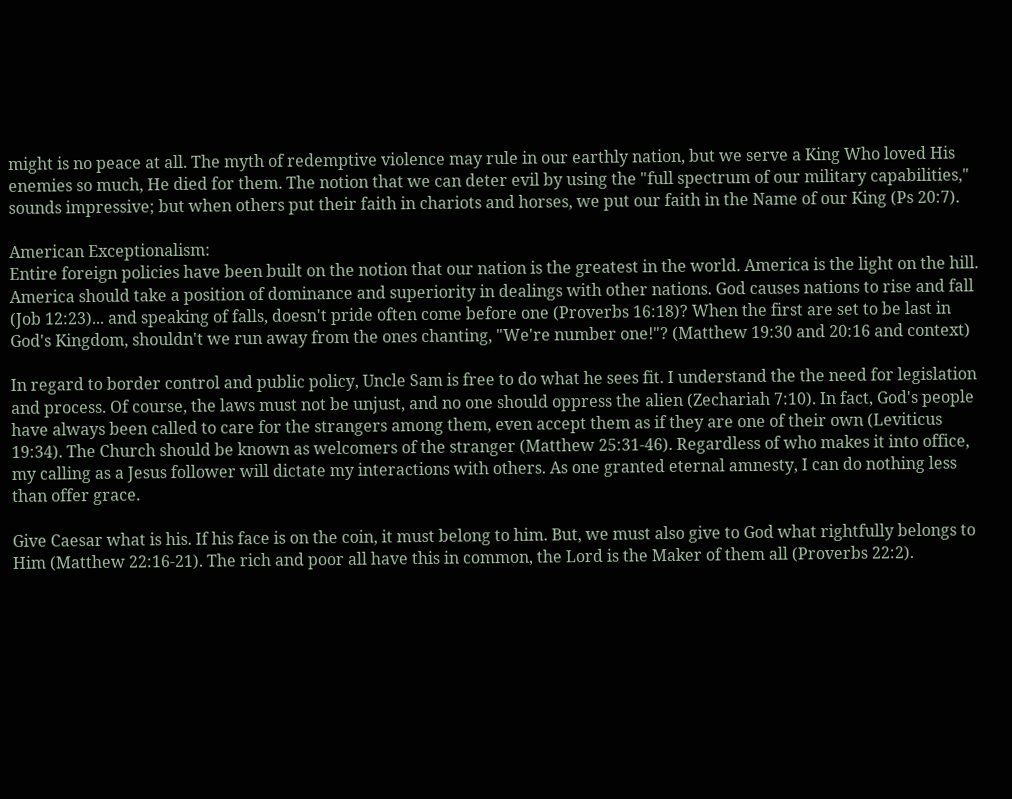might is no peace at all. The myth of redemptive violence may rule in our earthly nation, but we serve a King Who loved His enemies so much, He died for them. The notion that we can deter evil by using the "full spectrum of our military capabilities," sounds impressive; but when others put their faith in chariots and horses, we put our faith in the Name of our King (Ps 20:7).

American Exceptionalism:
Entire foreign policies have been built on the notion that our nation is the greatest in the world. America is the light on the hill. America should take a position of dominance and superiority in dealings with other nations. God causes nations to rise and fall (Job 12:23)... and speaking of falls, doesn't pride often come before one (Proverbs 16:18)? When the first are set to be last in God's Kingdom, shouldn't we run away from the ones chanting, "We're number one!"? (Matthew 19:30 and 20:16 and context)

In regard to border control and public policy, Uncle Sam is free to do what he sees fit. I understand the the need for legislation and process. Of course, the laws must not be unjust, and no one should oppress the alien (Zechariah 7:10). In fact, God's people have always been called to care for the strangers among them, even accept them as if they are one of their own (Leviticus 19:34). The Church should be known as welcomers of the stranger (Matthew 25:31-46). Regardless of who makes it into office, my calling as a Jesus follower will dictate my interactions with others. As one granted eternal amnesty, I can do nothing less than offer grace.

Give Caesar what is his. If his face is on the coin, it must belong to him. But, we must also give to God what rightfully belongs to Him (Matthew 22:16-21). The rich and poor all have this in common, the Lord is the Maker of them all (Proverbs 22:2).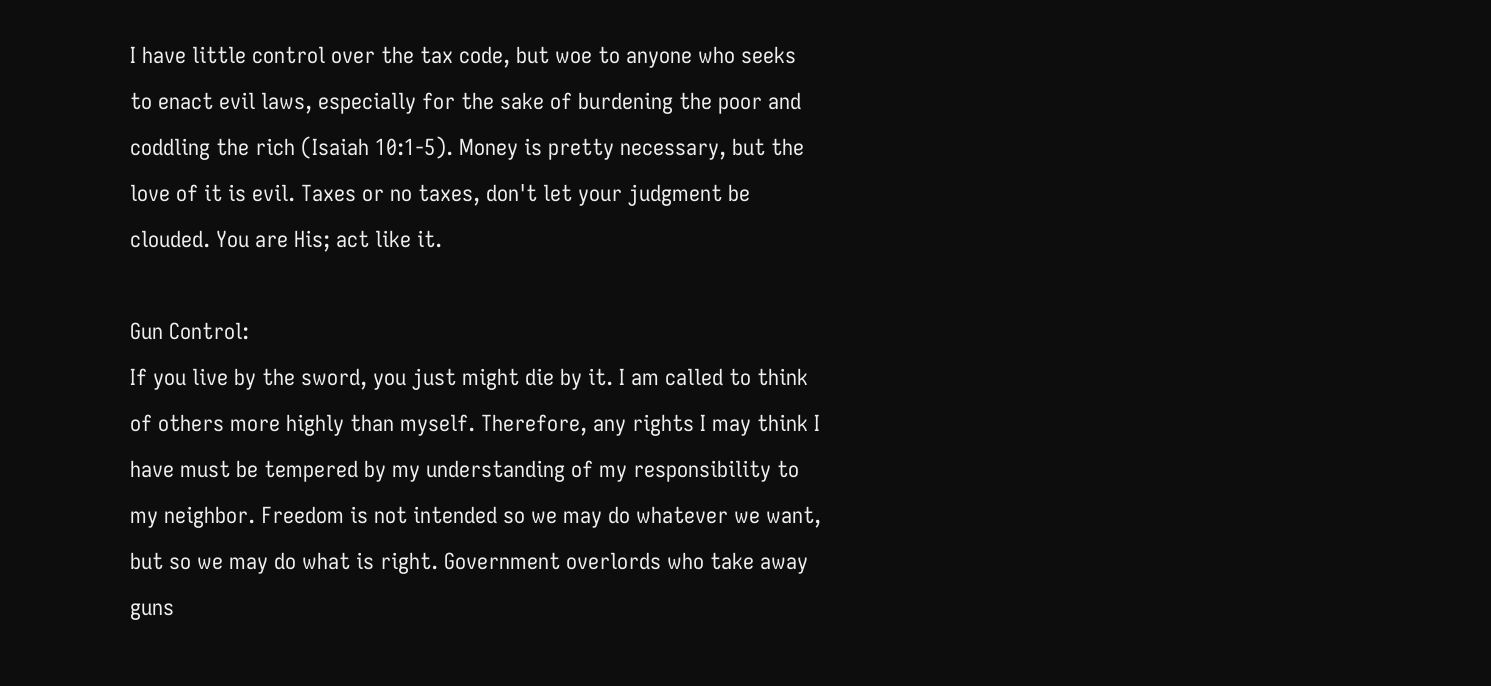I have little control over the tax code, but woe to anyone who seeks to enact evil laws, especially for the sake of burdening the poor and coddling the rich (Isaiah 10:1-5). Money is pretty necessary, but the love of it is evil. Taxes or no taxes, don't let your judgment be clouded. You are His; act like it.

Gun Control:
If you live by the sword, you just might die by it. I am called to think of others more highly than myself. Therefore, any rights I may think I have must be tempered by my understanding of my responsibility to my neighbor. Freedom is not intended so we may do whatever we want, but so we may do what is right. Government overlords who take away guns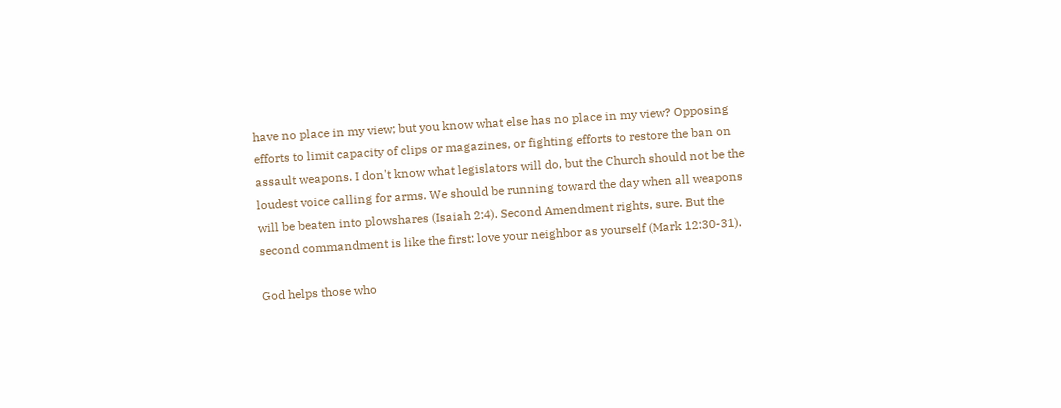have no place in my view; but you know what else has no place in my view? Opposing efforts to limit capacity of clips or magazines, or fighting efforts to restore the ban on assault weapons. I don't know what legislators will do, but the Church should not be the loudest voice calling for arms. We should be running toward the day when all weapons will be beaten into plowshares (Isaiah 2:4). Second Amendment rights, sure. But the second commandment is like the first: love your neighbor as yourself (Mark 12:30-31).

God helps those who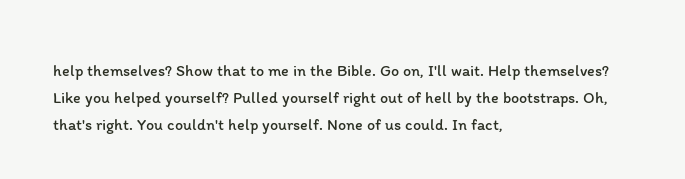help themselves? Show that to me in the Bible. Go on, I'll wait. Help themselves? Like you helped yourself? Pulled yourself right out of hell by the bootstraps. Oh, that's right. You couldn't help yourself. None of us could. In fact,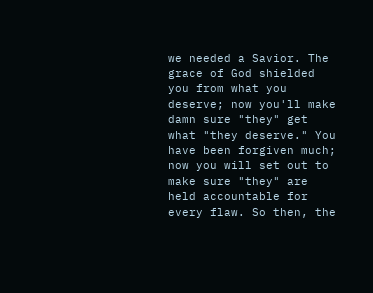we needed a Savior. The grace of God shielded you from what you deserve; now you'll make damn sure "they" get what "they deserve." You have been forgiven much; now you will set out to make sure "they" are held accountable for every flaw. So then, the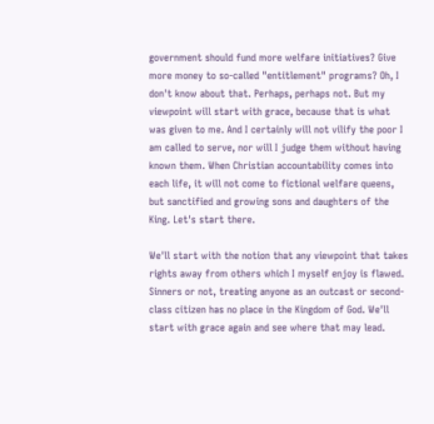government should fund more welfare initiatives? Give more money to so-called "entitlement" programs? Oh, I don't know about that. Perhaps, perhaps not. But my viewpoint will start with grace, because that is what was given to me. And I certainly will not vilify the poor I am called to serve, nor will I judge them without having known them. When Christian accountability comes into each life, it will not come to fictional welfare queens, but sanctified and growing sons and daughters of the King. Let's start there.

We'll start with the notion that any viewpoint that takes rights away from others which I myself enjoy is flawed. Sinners or not, treating anyone as an outcast or second-class citizen has no place in the Kingdom of God. We'll start with grace again and see where that may lead.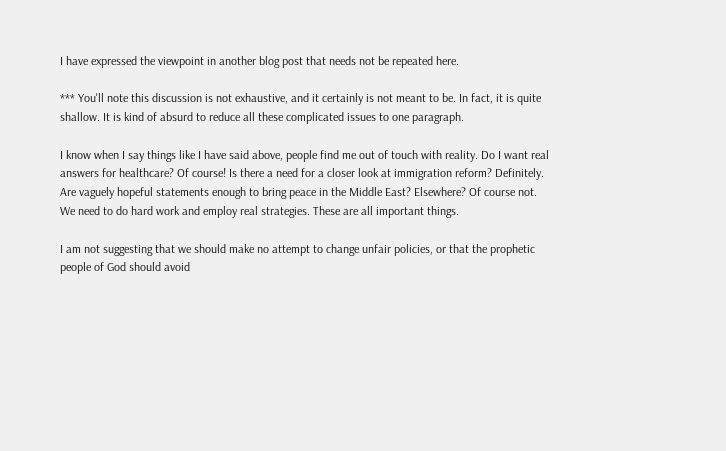I have expressed the viewpoint in another blog post that needs not be repeated here.

*** You'll note this discussion is not exhaustive, and it certainly is not meant to be. In fact, it is quite shallow. It is kind of absurd to reduce all these complicated issues to one paragraph.

I know when I say things like I have said above, people find me out of touch with reality. Do I want real answers for healthcare? Of course! Is there a need for a closer look at immigration reform? Definitely. Are vaguely hopeful statements enough to bring peace in the Middle East? Elsewhere? Of course not. We need to do hard work and employ real strategies. These are all important things.

I am not suggesting that we should make no attempt to change unfair policies, or that the prophetic people of God should avoid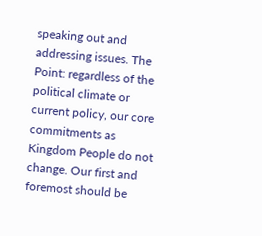speaking out and addressing issues. The Point: regardless of the political climate or current policy, our core commitments as Kingdom People do not change. Our first and foremost should be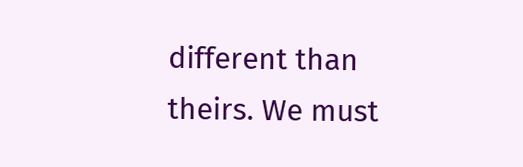different than theirs. We must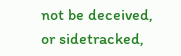not be deceived, or sidetracked,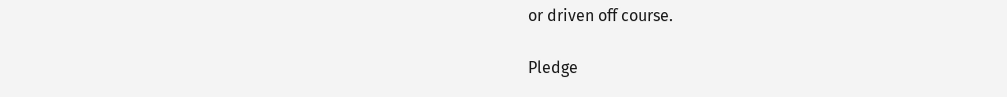or driven off course.

Pledge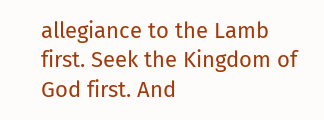allegiance to the Lamb first. Seek the Kingdom of God first. And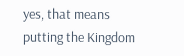yes, that means putting the Kingdom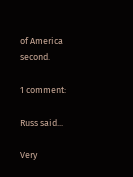of America second.

1 comment:

Russ said...

Very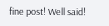fine post! Well said!